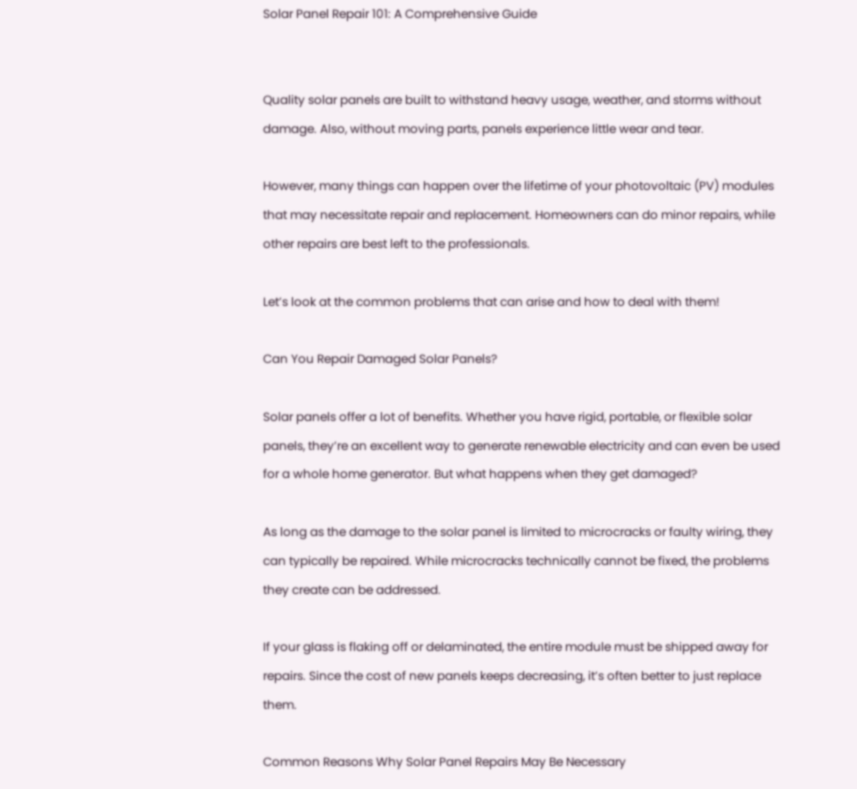Solar Panel Repair 101: A Comprehensive Guide


Quality solar panels are built to withstand heavy usage, weather, and storms without damage. Also, without moving parts, panels experience little wear and tear.

However, many things can happen over the lifetime of your photovoltaic (PV) modules that may necessitate repair and replacement. Homeowners can do minor repairs, while other repairs are best left to the professionals.

Let’s look at the common problems that can arise and how to deal with them!

Can You Repair Damaged Solar Panels?

Solar panels offer a lot of benefits. Whether you have rigid, portable, or flexible solar panels, they’re an excellent way to generate renewable electricity and can even be used for a whole home generator. But what happens when they get damaged?

As long as the damage to the solar panel is limited to microcracks or faulty wiring, they can typically be repaired. While microcracks technically cannot be fixed, the problems they create can be addressed.

If your glass is flaking off or delaminated, the entire module must be shipped away for repairs. Since the cost of new panels keeps decreasing, it’s often better to just replace them.

Common Reasons Why Solar Panel Repairs May Be Necessary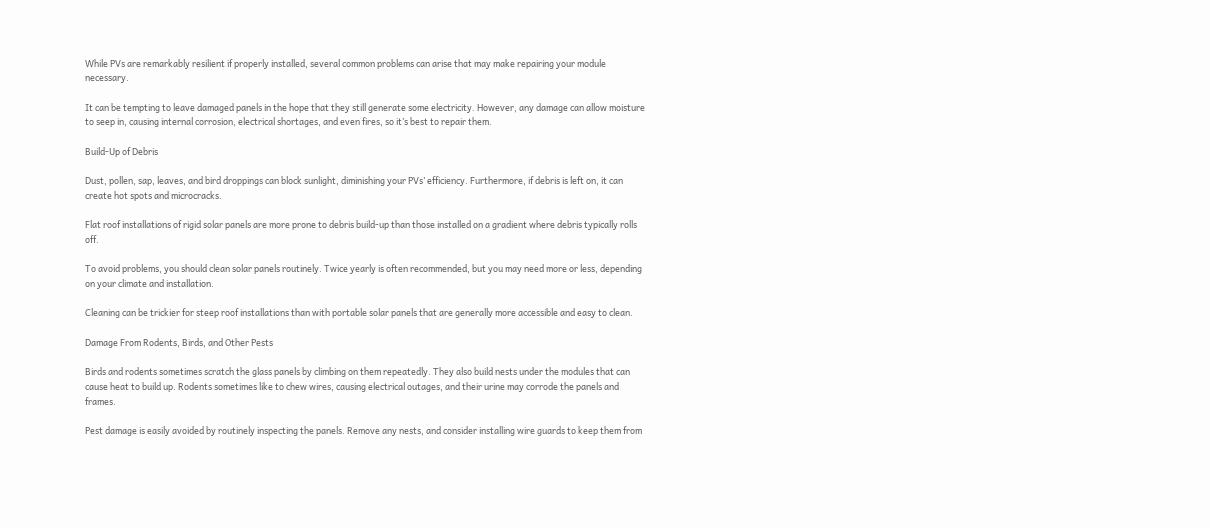While PVs are remarkably resilient if properly installed, several common problems can arise that may make repairing your module necessary.

It can be tempting to leave damaged panels in the hope that they still generate some electricity. However, any damage can allow moisture to seep in, causing internal corrosion, electrical shortages, and even fires, so it’s best to repair them.

Build-Up of Debris

Dust, pollen, sap, leaves, and bird droppings can block sunlight, diminishing your PVs’ efficiency. Furthermore, if debris is left on, it can create hot spots and microcracks.

Flat roof installations of rigid solar panels are more prone to debris build-up than those installed on a gradient where debris typically rolls off.

To avoid problems, you should clean solar panels routinely. Twice yearly is often recommended, but you may need more or less, depending on your climate and installation.

Cleaning can be trickier for steep roof installations than with portable solar panels that are generally more accessible and easy to clean.

Damage From Rodents, Birds, and Other Pests

Birds and rodents sometimes scratch the glass panels by climbing on them repeatedly. They also build nests under the modules that can cause heat to build up. Rodents sometimes like to chew wires, causing electrical outages, and their urine may corrode the panels and frames.

Pest damage is easily avoided by routinely inspecting the panels. Remove any nests, and consider installing wire guards to keep them from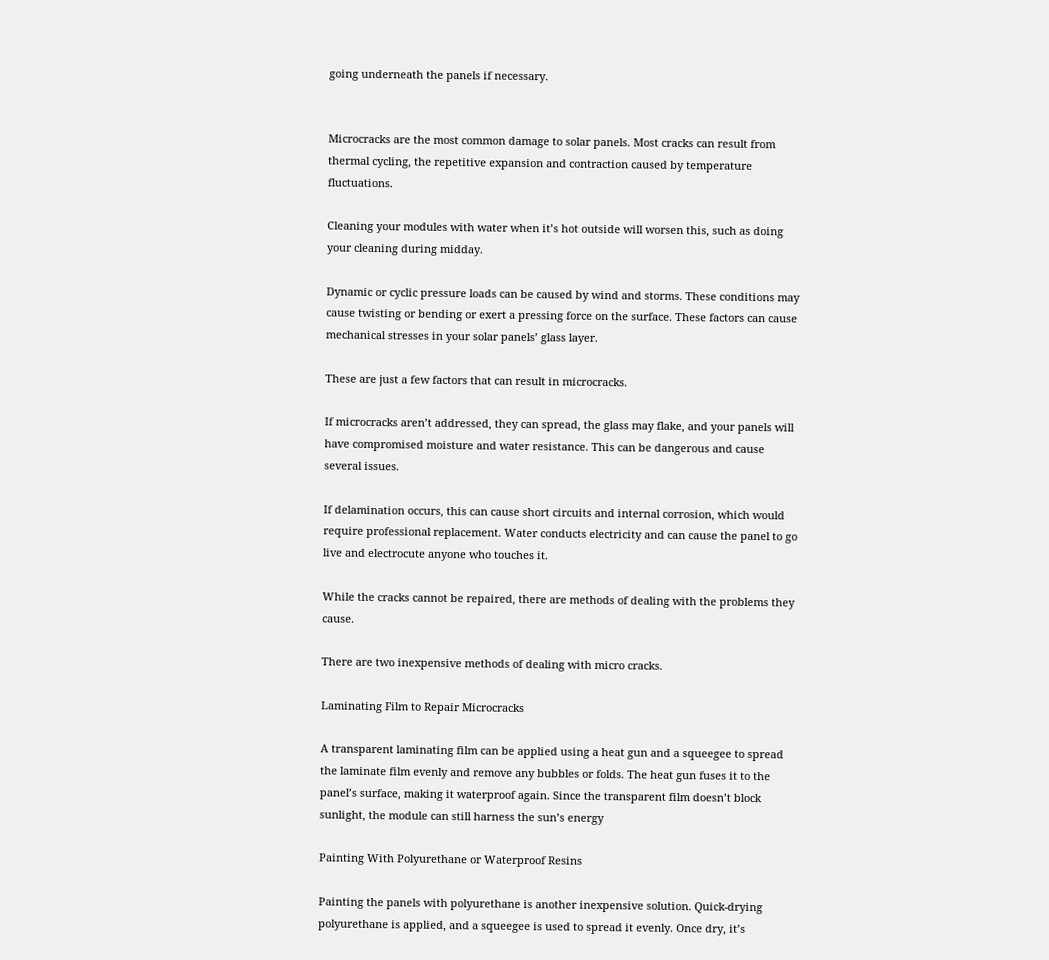going underneath the panels if necessary.


Microcracks are the most common damage to solar panels. Most cracks can result from thermal cycling, the repetitive expansion and contraction caused by temperature fluctuations.

Cleaning your modules with water when it’s hot outside will worsen this, such as doing your cleaning during midday.

Dynamic or cyclic pressure loads can be caused by wind and storms. These conditions may cause twisting or bending or exert a pressing force on the surface. These factors can cause mechanical stresses in your solar panels’ glass layer.

These are just a few factors that can result in microcracks.

If microcracks aren’t addressed, they can spread, the glass may flake, and your panels will have compromised moisture and water resistance. This can be dangerous and cause several issues.

If delamination occurs, this can cause short circuits and internal corrosion, which would require professional replacement. Water conducts electricity and can cause the panel to go live and electrocute anyone who touches it.

While the cracks cannot be repaired, there are methods of dealing with the problems they cause.

There are two inexpensive methods of dealing with micro cracks.

Laminating Film to Repair Microcracks

A transparent laminating film can be applied using a heat gun and a squeegee to spread the laminate film evenly and remove any bubbles or folds. The heat gun fuses it to the panel’s surface, making it waterproof again. Since the transparent film doesn’t block sunlight, the module can still harness the sun’s energy

Painting With Polyurethane or Waterproof Resins

Painting the panels with polyurethane is another inexpensive solution. Quick-drying polyurethane is applied, and a squeegee is used to spread it evenly. Once dry, it’s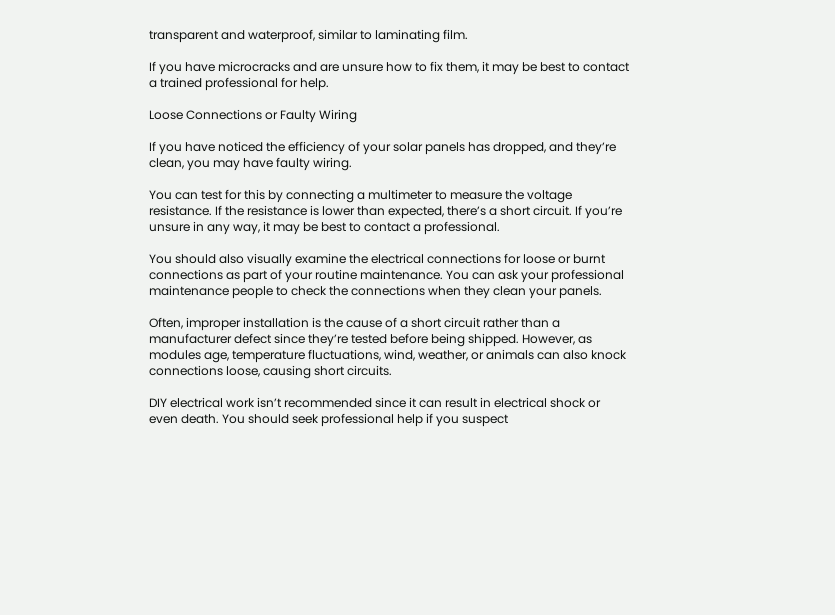transparent and waterproof, similar to laminating film.

If you have microcracks and are unsure how to fix them, it may be best to contact a trained professional for help.

Loose Connections or Faulty Wiring

If you have noticed the efficiency of your solar panels has dropped, and they’re clean, you may have faulty wiring.

You can test for this by connecting a multimeter to measure the voltage resistance. If the resistance is lower than expected, there’s a short circuit. If you’re unsure in any way, it may be best to contact a professional.

You should also visually examine the electrical connections for loose or burnt connections as part of your routine maintenance. You can ask your professional maintenance people to check the connections when they clean your panels.

Often, improper installation is the cause of a short circuit rather than a manufacturer defect since they’re tested before being shipped. However, as modules age, temperature fluctuations, wind, weather, or animals can also knock connections loose, causing short circuits.

DIY electrical work isn’t recommended since it can result in electrical shock or even death. You should seek professional help if you suspect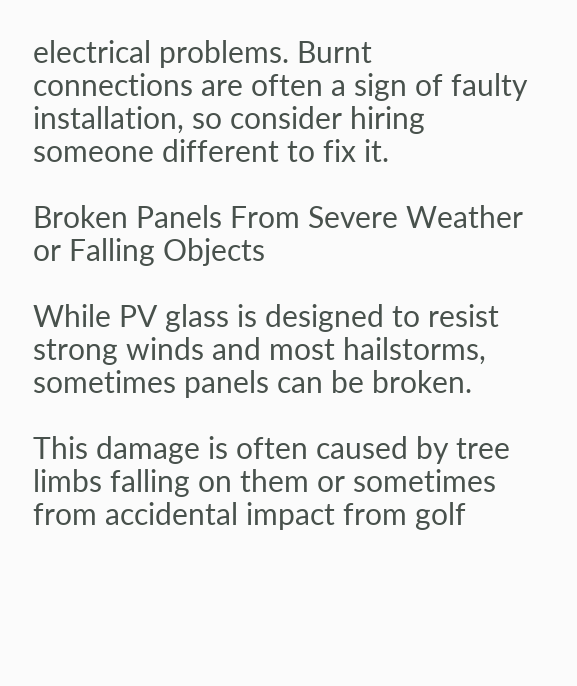electrical problems. Burnt connections are often a sign of faulty installation, so consider hiring someone different to fix it.

Broken Panels From Severe Weather or Falling Objects

While PV glass is designed to resist strong winds and most hailstorms, sometimes panels can be broken.

This damage is often caused by tree limbs falling on them or sometimes from accidental impact from golf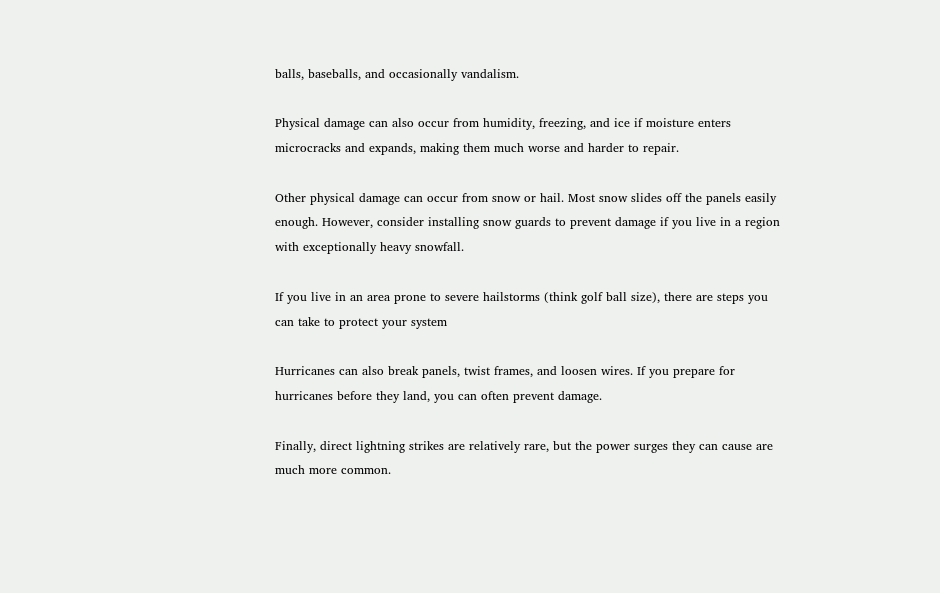balls, baseballs, and occasionally vandalism.

Physical damage can also occur from humidity, freezing, and ice if moisture enters microcracks and expands, making them much worse and harder to repair.

Other physical damage can occur from snow or hail. Most snow slides off the panels easily enough. However, consider installing snow guards to prevent damage if you live in a region with exceptionally heavy snowfall.

If you live in an area prone to severe hailstorms (think golf ball size), there are steps you can take to protect your system

Hurricanes can also break panels, twist frames, and loosen wires. If you prepare for hurricanes before they land, you can often prevent damage.

Finally, direct lightning strikes are relatively rare, but the power surges they can cause are much more common.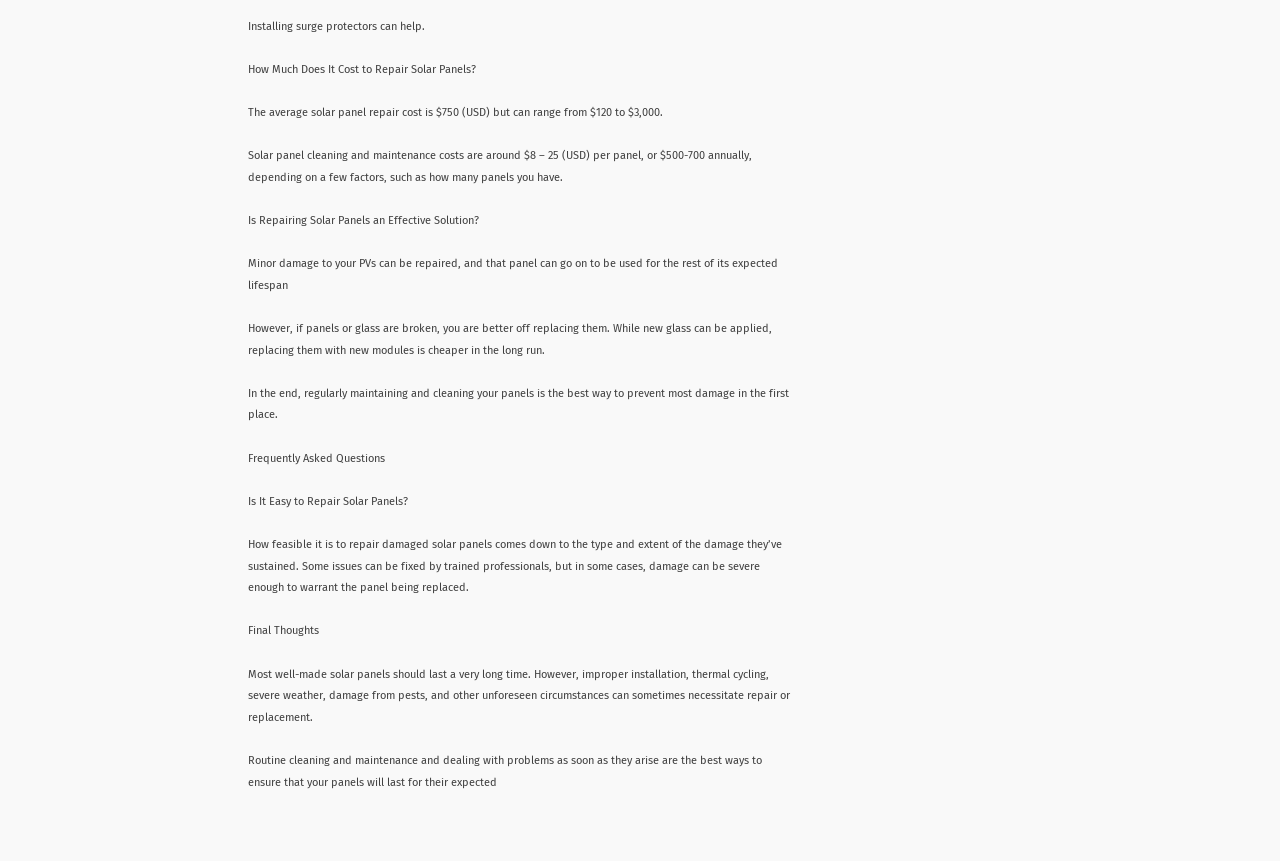Installing surge protectors can help.

How Much Does It Cost to Repair Solar Panels?

The average solar panel repair cost is $750 (USD) but can range from $120 to $3,000.

Solar panel cleaning and maintenance costs are around $8 – 25 (USD) per panel, or $500-700 annually, depending on a few factors, such as how many panels you have.

Is Repairing Solar Panels an Effective Solution?

Minor damage to your PVs can be repaired, and that panel can go on to be used for the rest of its expected lifespan

However, if panels or glass are broken, you are better off replacing them. While new glass can be applied, replacing them with new modules is cheaper in the long run.

In the end, regularly maintaining and cleaning your panels is the best way to prevent most damage in the first place.

Frequently Asked Questions

Is It Easy to Repair Solar Panels?

How feasible it is to repair damaged solar panels comes down to the type and extent of the damage they’ve sustained. Some issues can be fixed by trained professionals, but in some cases, damage can be severe enough to warrant the panel being replaced.

Final Thoughts

Most well-made solar panels should last a very long time. However, improper installation, thermal cycling, severe weather, damage from pests, and other unforeseen circumstances can sometimes necessitate repair or replacement.

Routine cleaning and maintenance and dealing with problems as soon as they arise are the best ways to ensure that your panels will last for their expected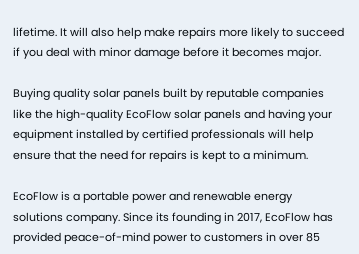lifetime. It will also help make repairs more likely to succeed if you deal with minor damage before it becomes major.

Buying quality solar panels built by reputable companies like the high-quality EcoFlow solar panels and having your equipment installed by certified professionals will help ensure that the need for repairs is kept to a minimum.

EcoFlow is a portable power and renewable energy solutions company. Since its founding in 2017, EcoFlow has provided peace-of-mind power to customers in over 85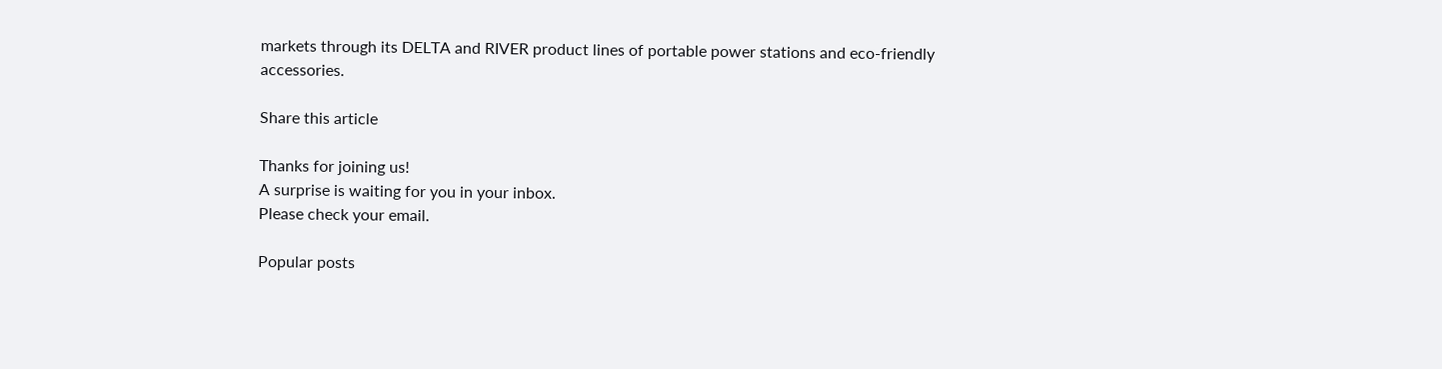markets through its DELTA and RIVER product lines of portable power stations and eco-friendly accessories.

Share this article

Thanks for joining us!
A surprise is waiting for you in your inbox.
Please check your email.

Popular posts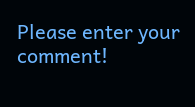Please enter your comment!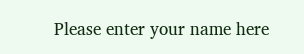Please enter your name here